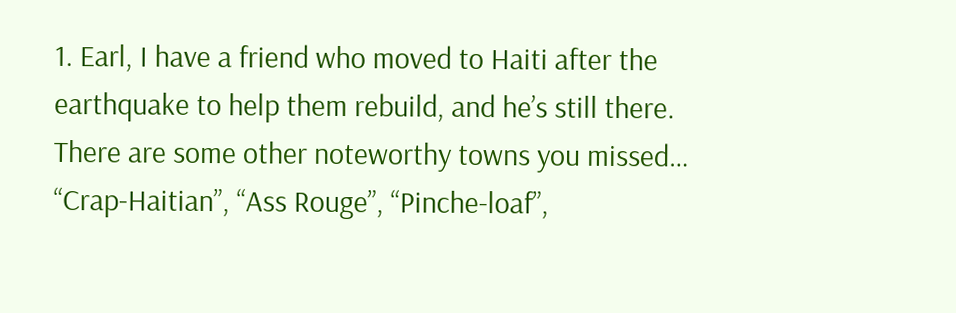1. Earl, I have a friend who moved to Haiti after the earthquake to help them rebuild, and he’s still there. There are some other noteworthy towns you missed… “Crap-Haitian”, “Ass Rouge”, “Pinche-loaf”,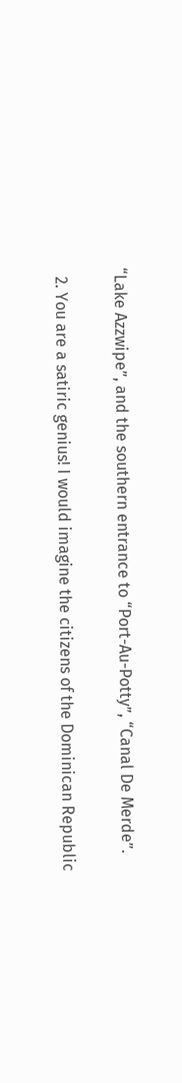“Lake Azzwipe”, and the southern entrance to “Port-Au-Potty”, “Canal De Merde”.

  2. You are a satiric genius! I would imagine the citizens of the Dominican Republic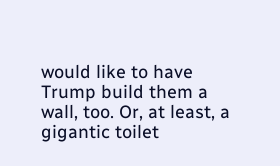would like to have Trump build them a wall, too. Or, at least, a gigantic toilet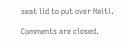seat lid to put over Haiti.

Comments are closed.